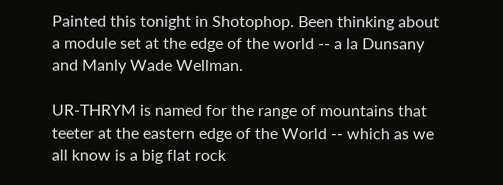Painted this tonight in Shotophop. Been thinking about a module set at the edge of the world -- a la Dunsany and Manly Wade Wellman.

UR-THRYM is named for the range of mountains that teeter at the eastern edge of the World -- which as we all know is a big flat rock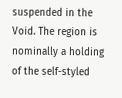suspended in the Void. The region is nominally a holding of the self-styled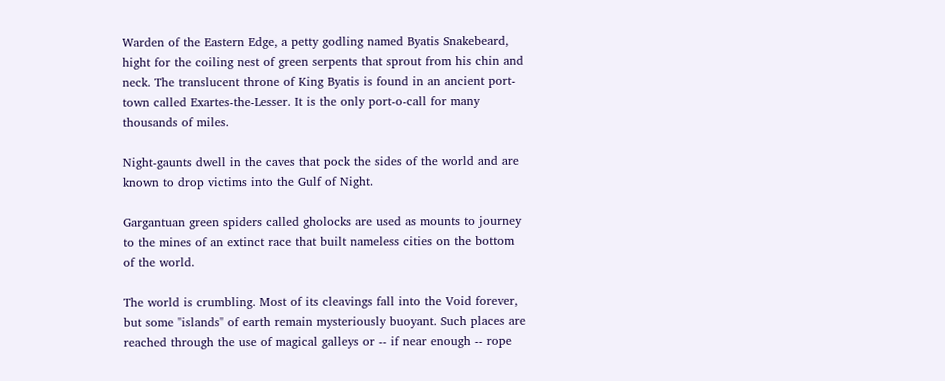Warden of the Eastern Edge, a petty godling named Byatis Snakebeard, hight for the coiling nest of green serpents that sprout from his chin and neck. The translucent throne of King Byatis is found in an ancient port-town called Exartes-the-Lesser. It is the only port-o-call for many thousands of miles.

Night-gaunts dwell in the caves that pock the sides of the world and are known to drop victims into the Gulf of Night.

Gargantuan green spiders called gholocks are used as mounts to journey to the mines of an extinct race that built nameless cities on the bottom of the world.

The world is crumbling. Most of its cleavings fall into the Void forever, but some "islands" of earth remain mysteriously buoyant. Such places are reached through the use of magical galleys or -- if near enough -- rope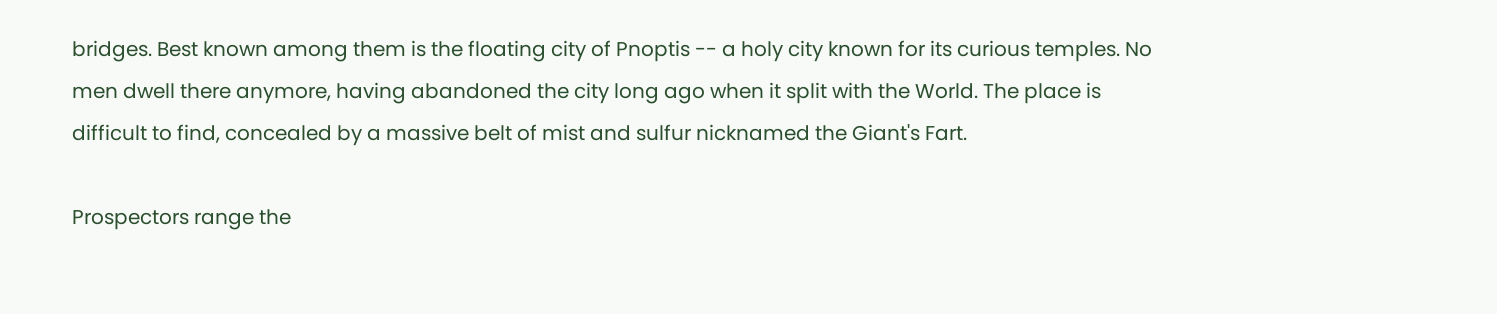bridges. Best known among them is the floating city of Pnoptis -- a holy city known for its curious temples. No men dwell there anymore, having abandoned the city long ago when it split with the World. The place is difficult to find, concealed by a massive belt of mist and sulfur nicknamed the Giant's Fart.

Prospectors range the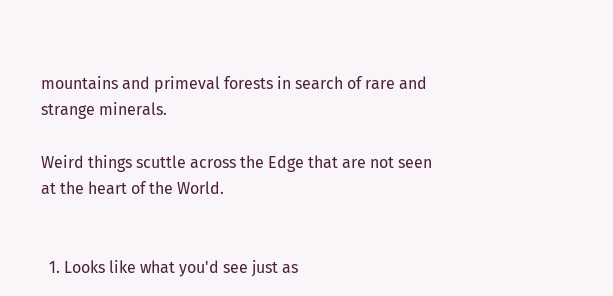mountains and primeval forests in search of rare and strange minerals.

Weird things scuttle across the Edge that are not seen at the heart of the World.


  1. Looks like what you'd see just as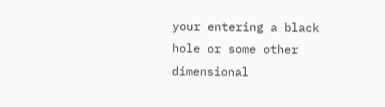your entering a black hole or some other dimensional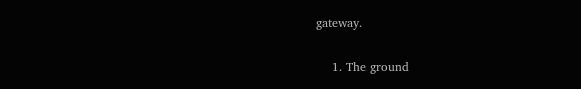gateway.

    1. The ground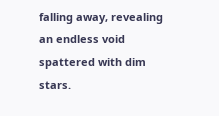falling away, revealing an endless void spattered with dim stars.